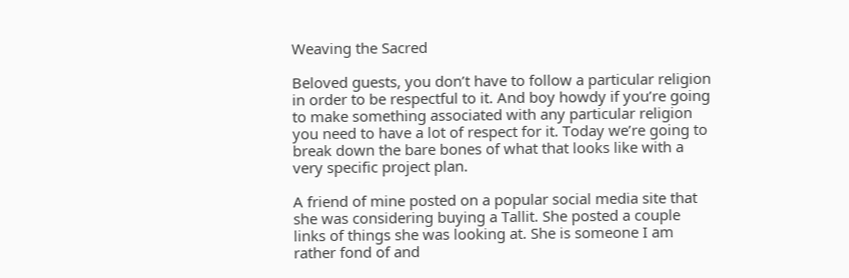Weaving the Sacred

Beloved guests, you don’t have to follow a particular religion in order to be respectful to it. And boy howdy if you’re going to make something associated with any particular religion you need to have a lot of respect for it. Today we’re going to break down the bare bones of what that looks like with a very specific project plan.

A friend of mine posted on a popular social media site that she was considering buying a Tallit. She posted a couple links of things she was looking at. She is someone I am rather fond of and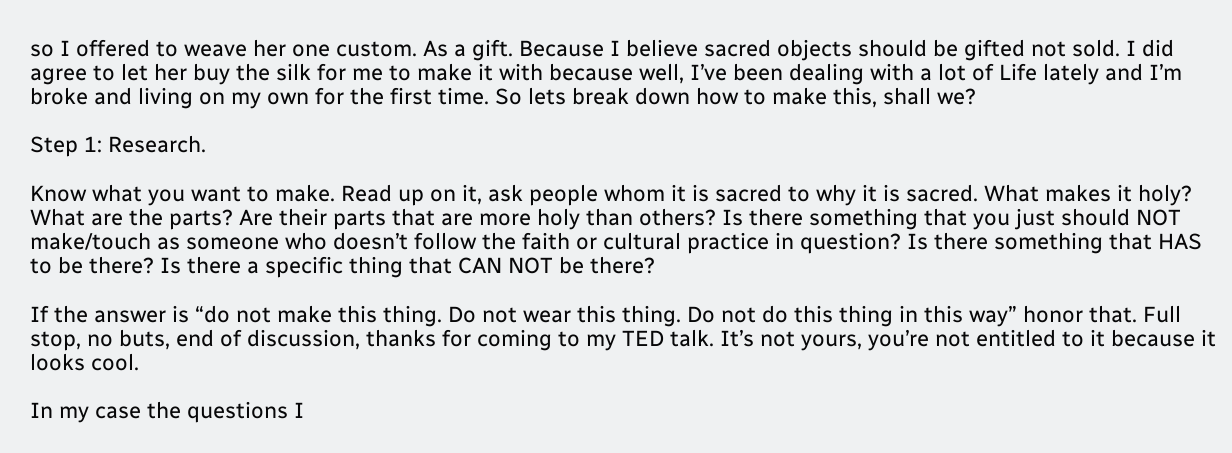so I offered to weave her one custom. As a gift. Because I believe sacred objects should be gifted not sold. I did agree to let her buy the silk for me to make it with because well, I’ve been dealing with a lot of Life lately and I’m broke and living on my own for the first time. So lets break down how to make this, shall we?

Step 1: Research.

Know what you want to make. Read up on it, ask people whom it is sacred to why it is sacred. What makes it holy? What are the parts? Are their parts that are more holy than others? Is there something that you just should NOT make/touch as someone who doesn’t follow the faith or cultural practice in question? Is there something that HAS to be there? Is there a specific thing that CAN NOT be there?

If the answer is “do not make this thing. Do not wear this thing. Do not do this thing in this way” honor that. Full stop, no buts, end of discussion, thanks for coming to my TED talk. It’s not yours, you’re not entitled to it because it looks cool.

In my case the questions I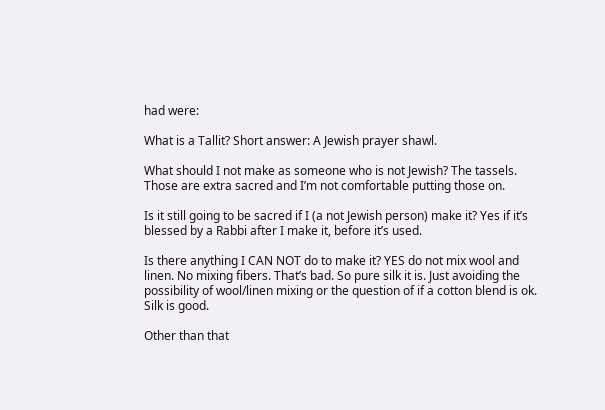had were:

What is a Tallit? Short answer: A Jewish prayer shawl.

What should I not make as someone who is not Jewish? The tassels. Those are extra sacred and I’m not comfortable putting those on.

Is it still going to be sacred if I (a not Jewish person) make it? Yes if it’s blessed by a Rabbi after I make it, before it’s used.

Is there anything I CAN NOT do to make it? YES do not mix wool and linen. No mixing fibers. That’s bad. So pure silk it is. Just avoiding the possibility of wool/linen mixing or the question of if a cotton blend is ok. Silk is good.

Other than that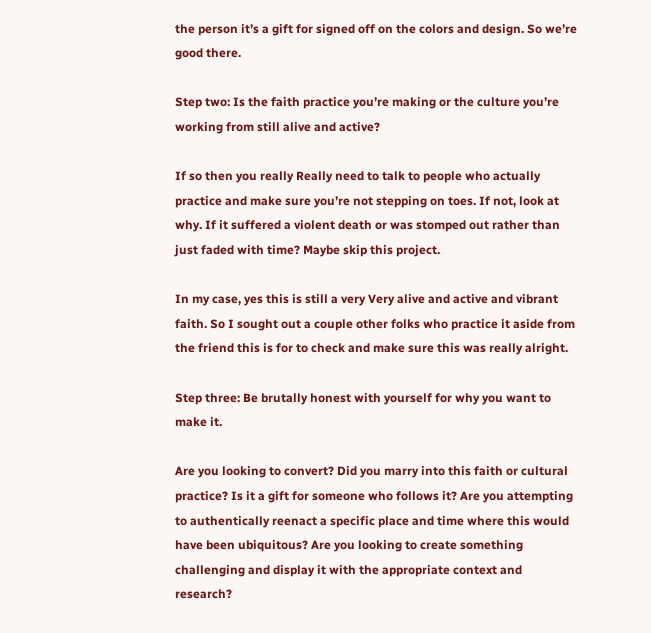the person it’s a gift for signed off on the colors and design. So we’re good there.

Step two: Is the faith practice you’re making or the culture you’re working from still alive and active?

If so then you really Really need to talk to people who actually practice and make sure you’re not stepping on toes. If not, look at why. If it suffered a violent death or was stomped out rather than just faded with time? Maybe skip this project.

In my case, yes this is still a very Very alive and active and vibrant faith. So I sought out a couple other folks who practice it aside from the friend this is for to check and make sure this was really alright.

Step three: Be brutally honest with yourself for why you want to make it.

Are you looking to convert? Did you marry into this faith or cultural practice? Is it a gift for someone who follows it? Are you attempting to authentically reenact a specific place and time where this would have been ubiquitous? Are you looking to create something challenging and display it with the appropriate context and research?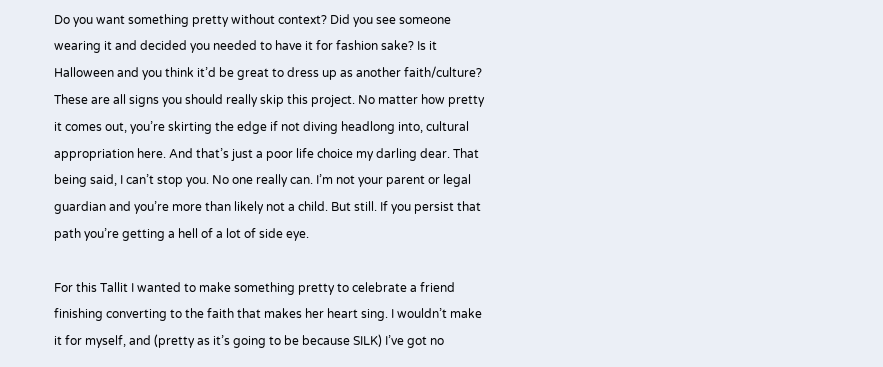Do you want something pretty without context? Did you see someone wearing it and decided you needed to have it for fashion sake? Is it Halloween and you think it’d be great to dress up as another faith/culture? These are all signs you should really skip this project. No matter how pretty it comes out, you’re skirting the edge if not diving headlong into, cultural appropriation here. And that’s just a poor life choice my darling dear. That being said, I can’t stop you. No one really can. I’m not your parent or legal guardian and you’re more than likely not a child. But still. If you persist that path you’re getting a hell of a lot of side eye.

For this Tallit I wanted to make something pretty to celebrate a friend finishing converting to the faith that makes her heart sing. I wouldn’t make it for myself, and (pretty as it’s going to be because SILK) I’ve got no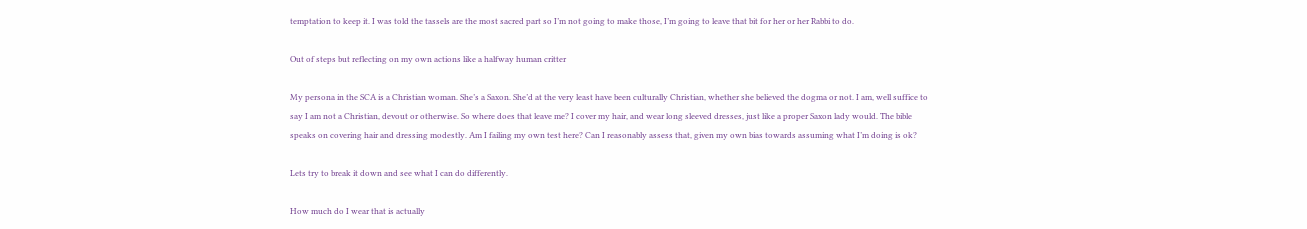temptation to keep it. I was told the tassels are the most sacred part so I’m not going to make those, I’m going to leave that bit for her or her Rabbi to do.

Out of steps but reflecting on my own actions like a halfway human critter

My persona in the SCA is a Christian woman. She’s a Saxon. She’d at the very least have been culturally Christian, whether she believed the dogma or not. I am, well suffice to say I am not a Christian, devout or otherwise. So where does that leave me? I cover my hair, and wear long sleeved dresses, just like a proper Saxon lady would. The bible speaks on covering hair and dressing modestly. Am I failing my own test here? Can I reasonably assess that, given my own bias towards assuming what I’m doing is ok?

Lets try to break it down and see what I can do differently.

How much do I wear that is actually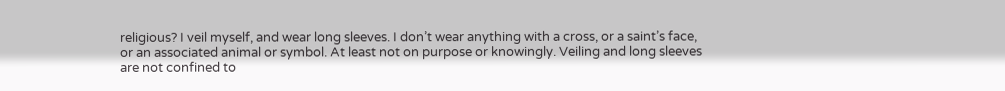religious? I veil myself, and wear long sleeves. I don’t wear anything with a cross, or a saint’s face, or an associated animal or symbol. At least not on purpose or knowingly. Veiling and long sleeves are not confined to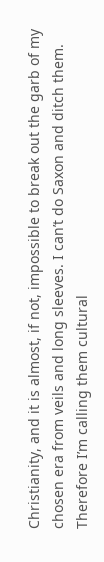Christianity, and it is almost, if not, impossible to break out the garb of my chosen era from veils and long sleeves. I can’t do Saxon and ditch them. Therefore I’m calling them cultural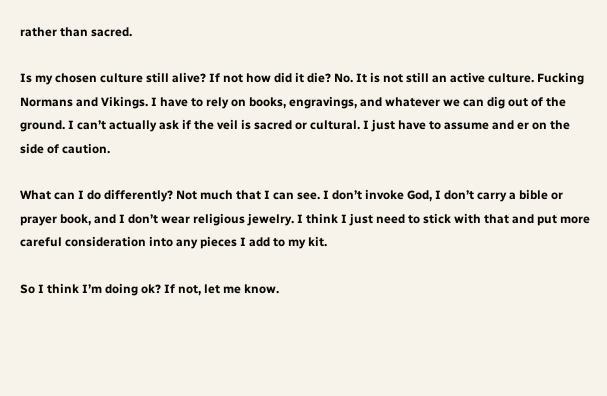rather than sacred.

Is my chosen culture still alive? If not how did it die? No. It is not still an active culture. Fucking Normans and Vikings. I have to rely on books, engravings, and whatever we can dig out of the ground. I can’t actually ask if the veil is sacred or cultural. I just have to assume and er on the side of caution.

What can I do differently? Not much that I can see. I don’t invoke God, I don’t carry a bible or prayer book, and I don’t wear religious jewelry. I think I just need to stick with that and put more careful consideration into any pieces I add to my kit.

So I think I’m doing ok? If not, let me know.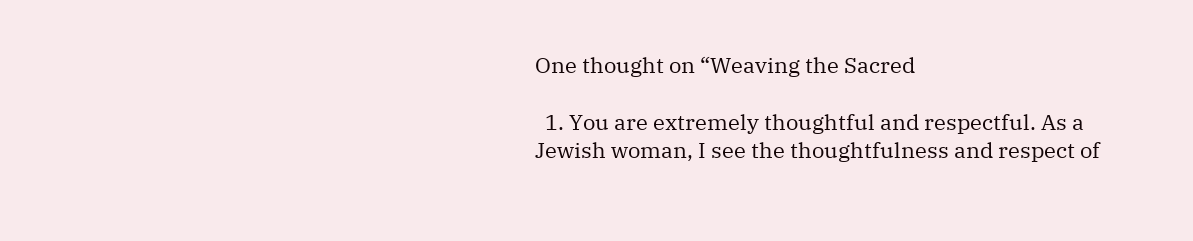One thought on “Weaving the Sacred

  1. You are extremely thoughtful and respectful. As a Jewish woman, I see the thoughtfulness and respect of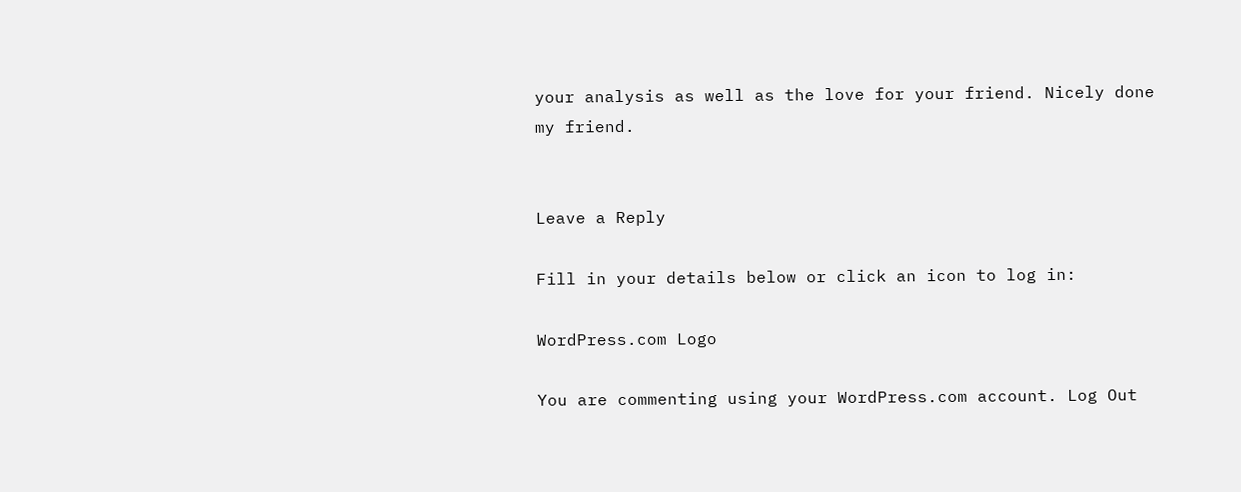your analysis as well as the love for your friend. Nicely done my friend.


Leave a Reply

Fill in your details below or click an icon to log in:

WordPress.com Logo

You are commenting using your WordPress.com account. Log Out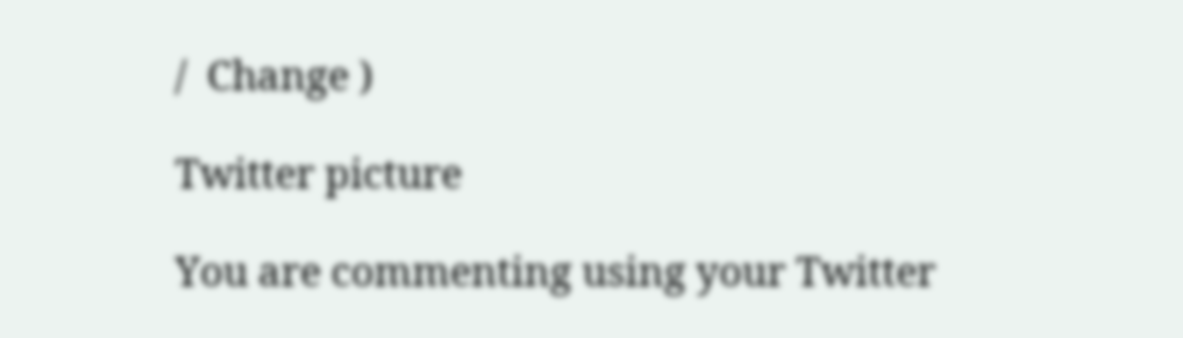/  Change )

Twitter picture

You are commenting using your Twitter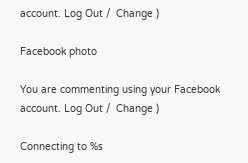account. Log Out /  Change )

Facebook photo

You are commenting using your Facebook account. Log Out /  Change )

Connecting to %s